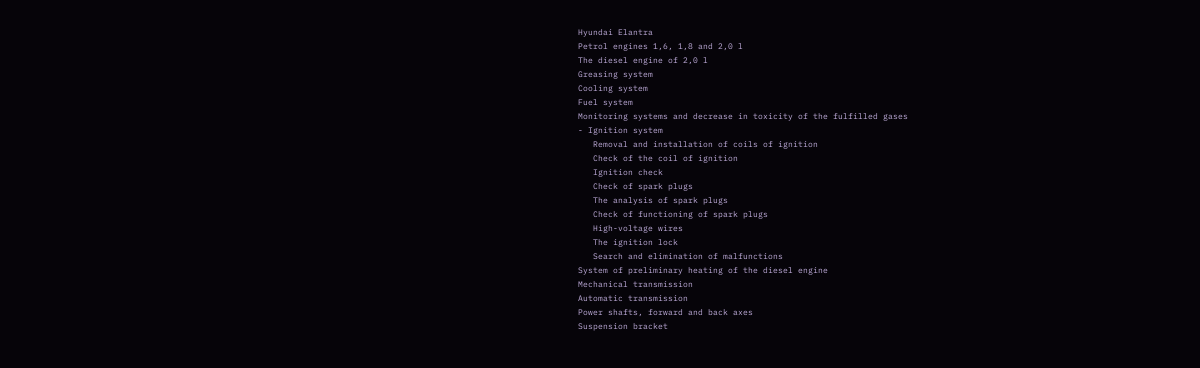Hyundai Elantra
Petrol engines 1,6, 1,8 and 2,0 l
The diesel engine of 2,0 l
Greasing system
Cooling system
Fuel system
Monitoring systems and decrease in toxicity of the fulfilled gases
- Ignition system
   Removal and installation of coils of ignition
   Check of the coil of ignition
   Ignition check
   Check of spark plugs
   The analysis of spark plugs
   Check of functioning of spark plugs
   High-voltage wires
   The ignition lock
   Search and elimination of malfunctions
System of preliminary heating of the diesel engine
Mechanical transmission
Automatic transmission
Power shafts, forward and back axes
Suspension bracket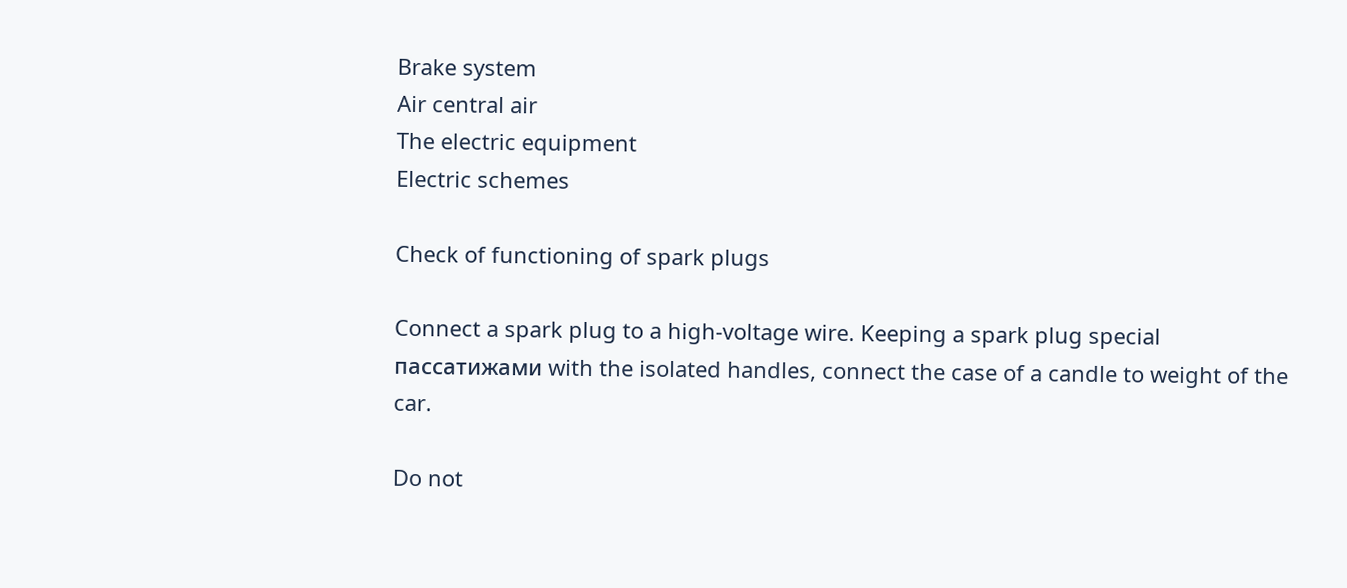Brake system
Air central air
The electric equipment
Electric schemes

Check of functioning of spark plugs

Connect a spark plug to a high-voltage wire. Keeping a spark plug special пассатижами with the isolated handles, connect the case of a candle to weight of the car.

Do not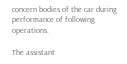concern bodies of the car during performance of following operations.

The assistant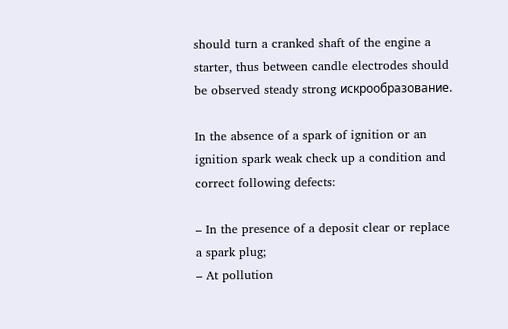should turn a cranked shaft of the engine a starter, thus between candle electrodes should be observed steady strong искрообразование.

In the absence of a spark of ignition or an ignition spark weak check up a condition and correct following defects:

– In the presence of a deposit clear or replace a spark plug;
– At pollution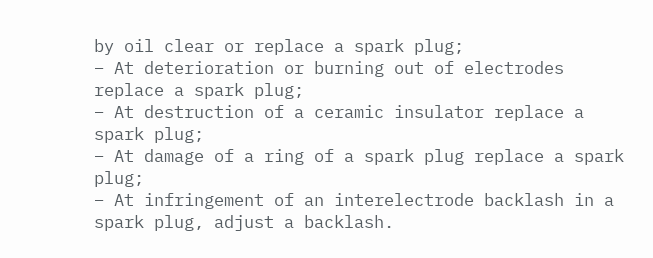by oil clear or replace a spark plug;
– At deterioration or burning out of electrodes replace a spark plug;
– At destruction of a ceramic insulator replace a spark plug;
– At damage of a ring of a spark plug replace a spark plug;
– At infringement of an interelectrode backlash in a spark plug, adjust a backlash.